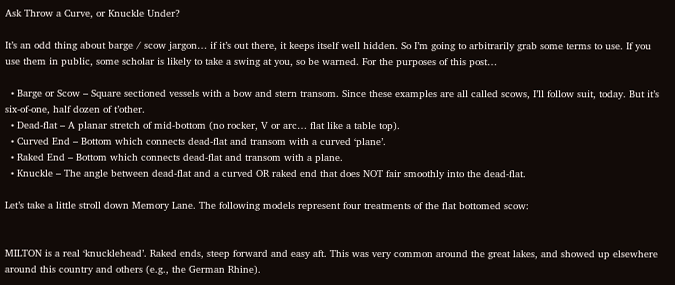Ask Throw a Curve, or Knuckle Under?

It’s an odd thing about barge / scow jargon… if it’s out there, it keeps itself well hidden. So I’m going to arbitrarily grab some terms to use. If you use them in public, some scholar is likely to take a swing at you, so be warned. For the purposes of this post…

  • Barge or Scow – Square sectioned vessels with a bow and stern transom. Since these examples are all called scows, I’ll follow suit, today. But it’s six-of-one, half dozen of t’other.
  • Dead-flat – A planar stretch of mid-bottom (no rocker, V or arc… flat like a table top).
  • Curved End – Bottom which connects dead-flat and transom with a curved ‘plane’.
  • Raked End – Bottom which connects dead-flat and transom with a plane.
  • Knuckle – The angle between dead-flat and a curved OR raked end that does NOT fair smoothly into the dead-flat.

Let’s take a little stroll down Memory Lane. The following models represent four treatments of the flat bottomed scow:


MILTON is a real ‘knucklehead’. Raked ends, steep forward and easy aft. This was very common around the great lakes, and showed up elsewhere around this country and others (e.g., the German Rhine).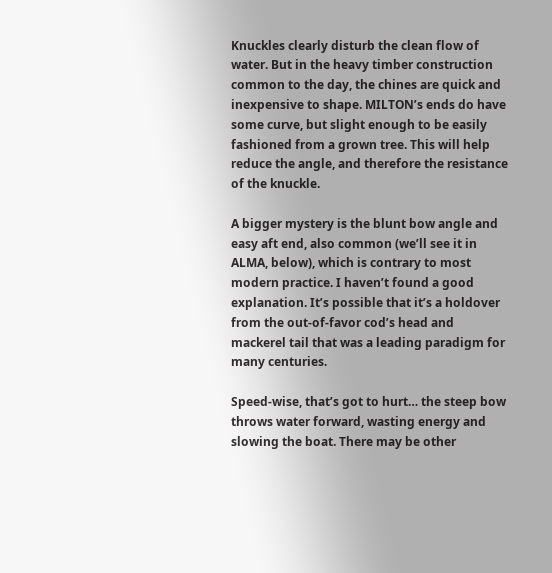Knuckles clearly disturb the clean flow of water. But in the heavy timber construction common to the day, the chines are quick and inexpensive to shape. MILTON’s ends do have some curve, but slight enough to be easily fashioned from a grown tree. This will help reduce the angle, and therefore the resistance of the knuckle.

A bigger mystery is the blunt bow angle and easy aft end, also common (we’ll see it in ALMA, below), which is contrary to most modern practice. I haven’t found a good explanation. It’s possible that it’s a holdover from the out-of-favor cod’s head and mackerel tail that was a leading paradigm for many centuries.

Speed-wise, that’s got to hurt… the steep bow throws water forward, wasting energy and slowing the boat. There may be other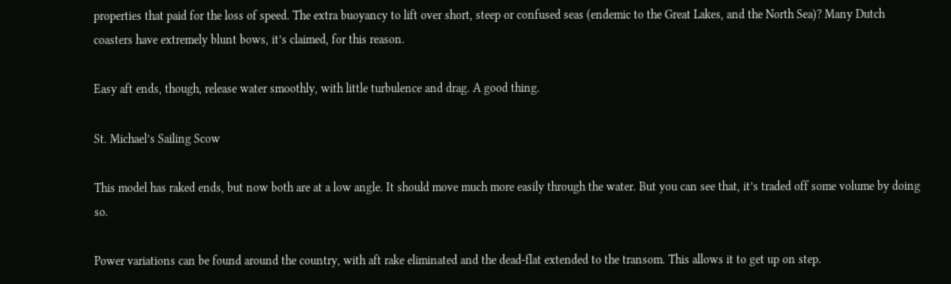properties that paid for the loss of speed. The extra buoyancy to lift over short, steep or confused seas (endemic to the Great Lakes, and the North Sea)? Many Dutch coasters have extremely blunt bows, it’s claimed, for this reason.

Easy aft ends, though, release water smoothly, with little turbulence and drag. A good thing.

St. Michael’s Sailing Scow

This model has raked ends, but now both are at a low angle. It should move much more easily through the water. But you can see that, it’s traded off some volume by doing so.

Power variations can be found around the country, with aft rake eliminated and the dead-flat extended to the transom. This allows it to get up on step.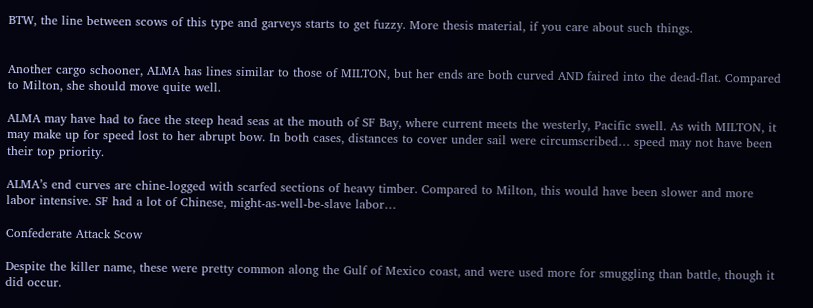BTW, the line between scows of this type and garveys starts to get fuzzy. More thesis material, if you care about such things.


Another cargo schooner, ALMA has lines similar to those of MILTON, but her ends are both curved AND faired into the dead-flat. Compared to Milton, she should move quite well.

ALMA may have had to face the steep head seas at the mouth of SF Bay, where current meets the westerly, Pacific swell. As with MILTON, it may make up for speed lost to her abrupt bow. In both cases, distances to cover under sail were circumscribed… speed may not have been their top priority.

ALMA’s end curves are chine-logged with scarfed sections of heavy timber. Compared to Milton, this would have been slower and more labor intensive. SF had a lot of Chinese, might-as-well-be-slave labor…

Confederate Attack Scow

Despite the killer name, these were pretty common along the Gulf of Mexico coast, and were used more for smuggling than battle, though it did occur.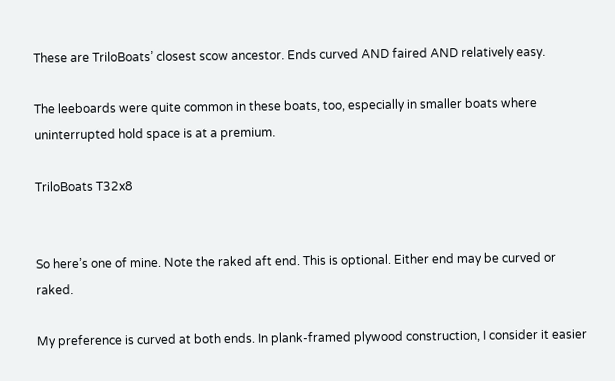These are TriloBoats’ closest scow ancestor. Ends curved AND faired AND relatively easy.

The leeboards were quite common in these boats, too, especially in smaller boats where uninterrupted hold space is at a premium.

TriloBoats T32x8


So here’s one of mine. Note the raked aft end. This is optional. Either end may be curved or raked.

My preference is curved at both ends. In plank-framed plywood construction, I consider it easier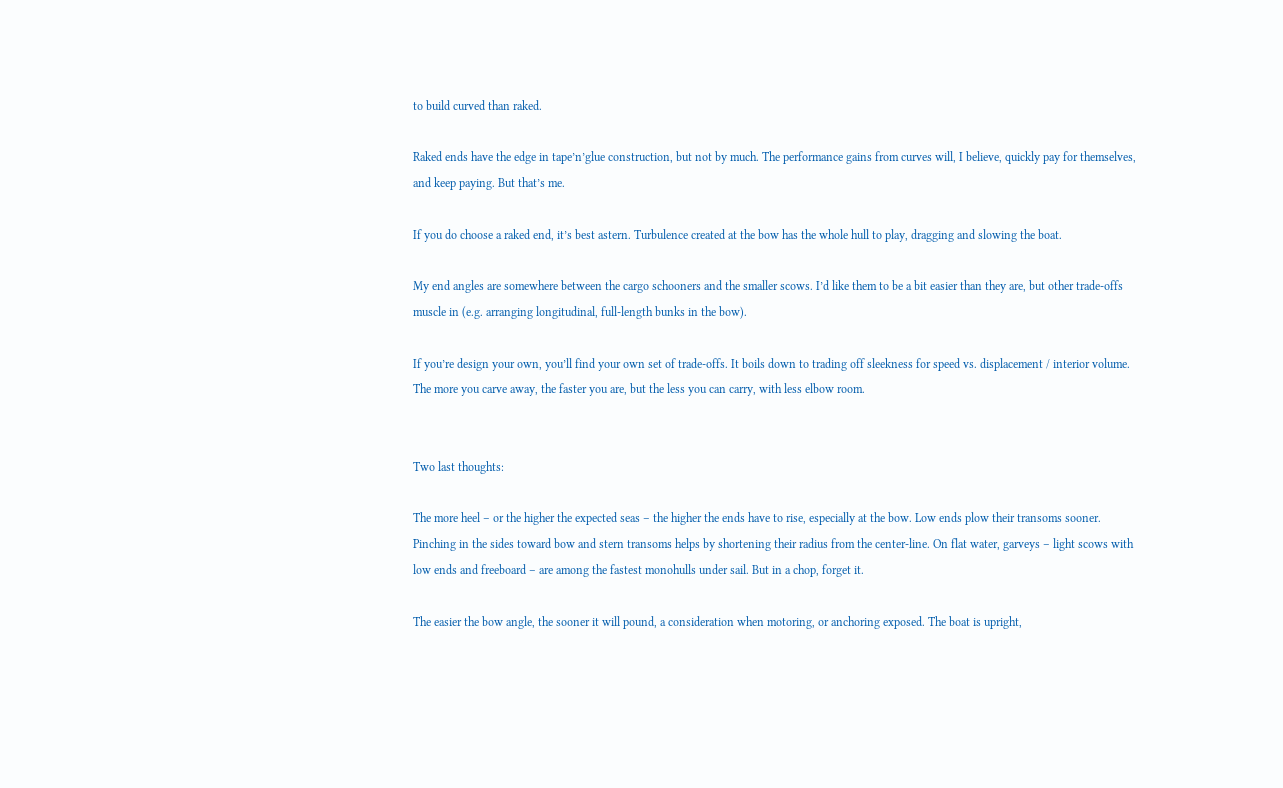to build curved than raked.

Raked ends have the edge in tape’n’glue construction, but not by much. The performance gains from curves will, I believe, quickly pay for themselves, and keep paying. But that’s me.

If you do choose a raked end, it’s best astern. Turbulence created at the bow has the whole hull to play, dragging and slowing the boat.

My end angles are somewhere between the cargo schooners and the smaller scows. I’d like them to be a bit easier than they are, but other trade-offs muscle in (e.g. arranging longitudinal, full-length bunks in the bow).

If you’re design your own, you’ll find your own set of trade-offs. It boils down to trading off sleekness for speed vs. displacement / interior volume. The more you carve away, the faster you are, but the less you can carry, with less elbow room.


Two last thoughts:

The more heel – or the higher the expected seas – the higher the ends have to rise, especially at the bow. Low ends plow their transoms sooner. Pinching in the sides toward bow and stern transoms helps by shortening their radius from the center-line. On flat water, garveys – light scows with low ends and freeboard – are among the fastest monohulls under sail. But in a chop, forget it.

The easier the bow angle, the sooner it will pound, a consideration when motoring, or anchoring exposed. The boat is upright,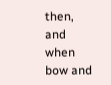then, and when bow and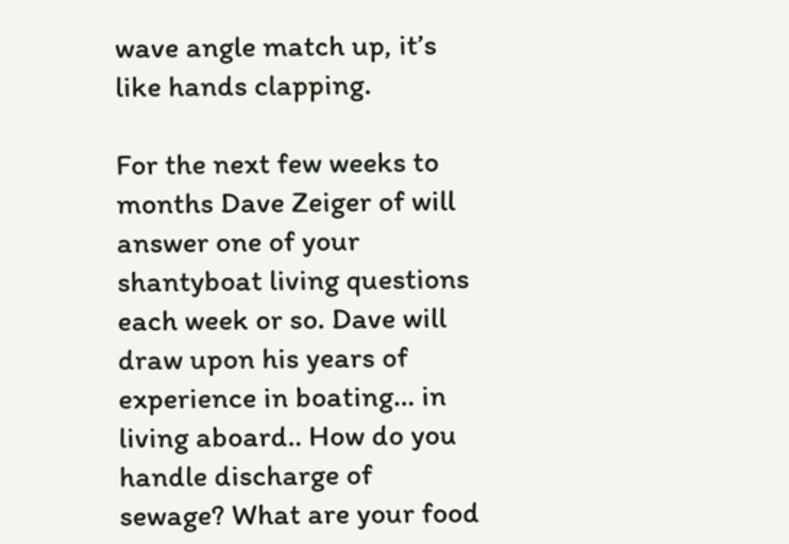wave angle match up, it’s like hands clapping.

For the next few weeks to months Dave Zeiger of will answer one of your shantyboat living questions each week or so. Dave will draw upon his years of experience in boating… in living aboard.. How do you handle discharge of sewage? What are your food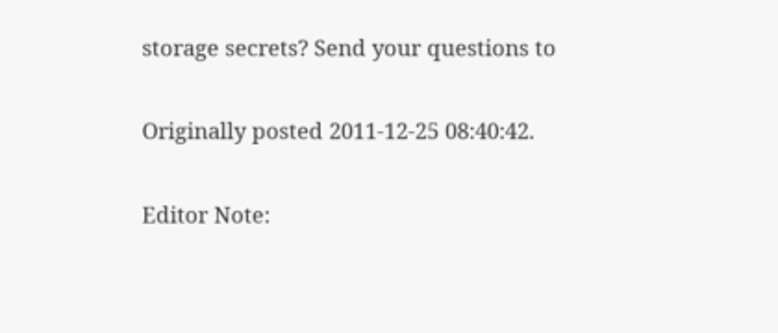storage secrets? Send your questions to

Originally posted 2011-12-25 08:40:42.

Editor Note: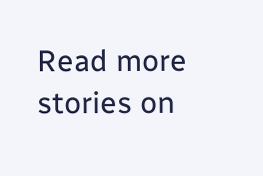Read more stories on